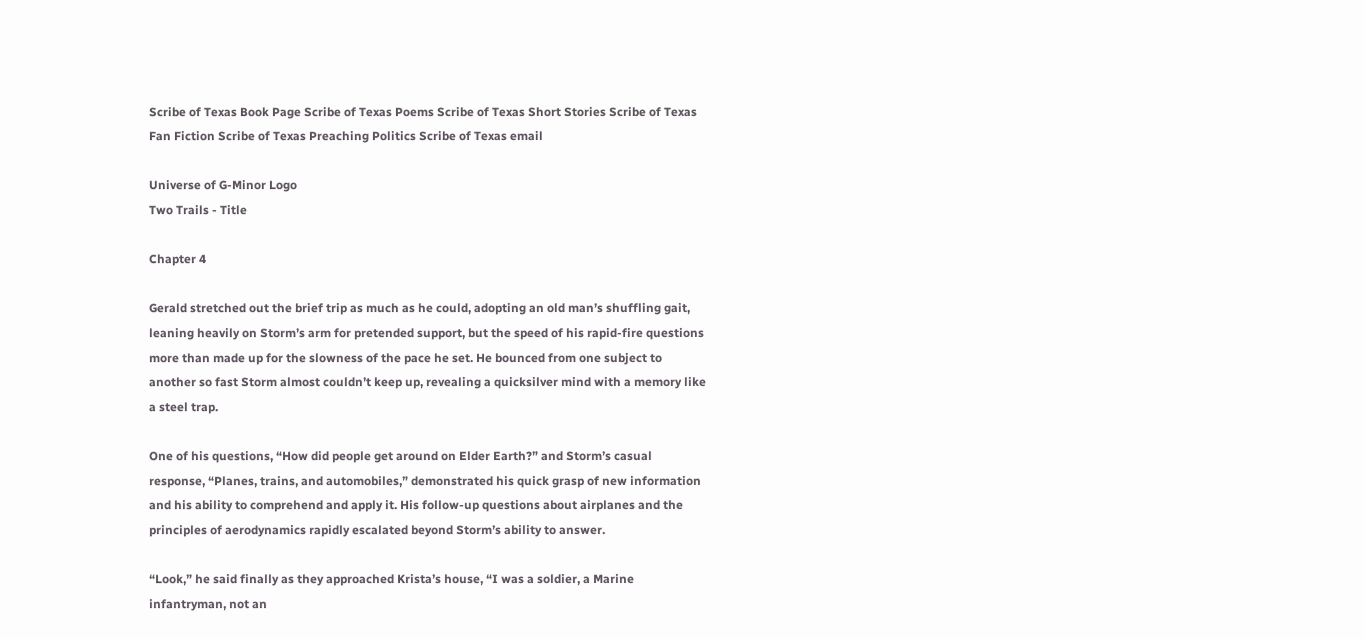Scribe of Texas Book Page Scribe of Texas Poems Scribe of Texas Short Stories Scribe of Texas Fan Fiction Scribe of Texas Preaching Politics Scribe of Texas email

Universe of G-Minor Logo
Two Trails - Title

Chapter 4

Gerald stretched out the brief trip as much as he could, adopting an old man’s shuffling gait, leaning heavily on Storm’s arm for pretended support, but the speed of his rapid-fire questions more than made up for the slowness of the pace he set. He bounced from one subject to another so fast Storm almost couldn’t keep up, revealing a quicksilver mind with a memory like a steel trap.

One of his questions, “How did people get around on Elder Earth?” and Storm’s casual response, “Planes, trains, and automobiles,” demonstrated his quick grasp of new information and his ability to comprehend and apply it. His follow-up questions about airplanes and the principles of aerodynamics rapidly escalated beyond Storm’s ability to answer.

“Look,” he said finally as they approached Krista’s house, “I was a soldier, a Marine infantryman, not an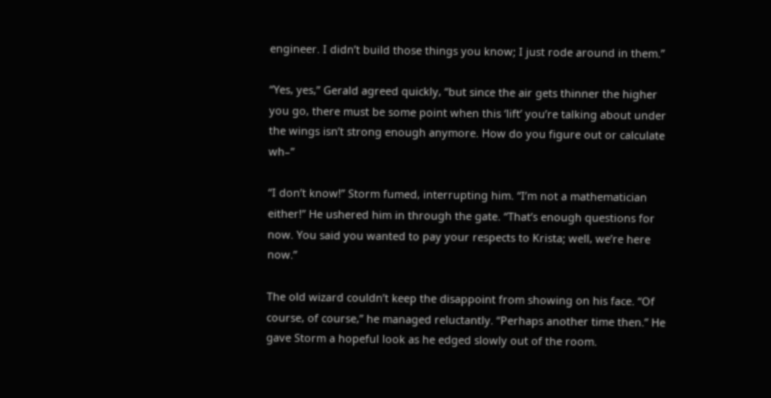engineer. I didn’t build those things you know; I just rode around in them.”

“Yes, yes,” Gerald agreed quickly, “but since the air gets thinner the higher you go, there must be some point when this ‘lift’ you’re talking about under the wings isn’t strong enough anymore. How do you figure out or calculate wh–”

“I don’t know!” Storm fumed, interrupting him. “I’m not a mathematician either!” He ushered him in through the gate. “That’s enough questions for now. You said you wanted to pay your respects to Krista; well, we’re here now.”

The old wizard couldn’t keep the disappoint from showing on his face. “Of course, of course,” he managed reluctantly. “Perhaps another time then.” He gave Storm a hopeful look as he edged slowly out of the room.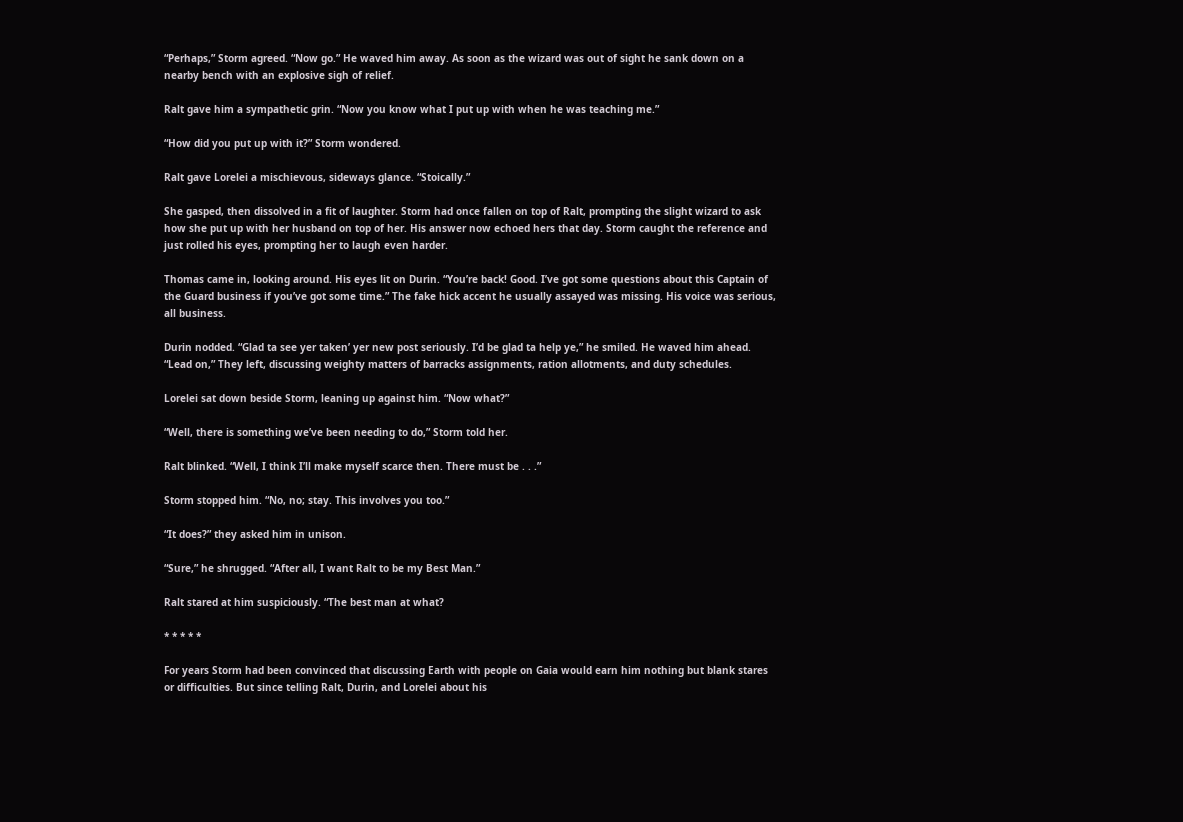“Perhaps,” Storm agreed. “Now go.” He waved him away. As soon as the wizard was out of sight he sank down on a nearby bench with an explosive sigh of relief.

Ralt gave him a sympathetic grin. “Now you know what I put up with when he was teaching me.”

“How did you put up with it?” Storm wondered.

Ralt gave Lorelei a mischievous, sideways glance. “Stoically.”

She gasped, then dissolved in a fit of laughter. Storm had once fallen on top of Ralt, prompting the slight wizard to ask how she put up with her husband on top of her. His answer now echoed hers that day. Storm caught the reference and just rolled his eyes, prompting her to laugh even harder.

Thomas came in, looking around. His eyes lit on Durin. “You’re back! Good. I’ve got some questions about this Captain of the Guard business if you’ve got some time.” The fake hick accent he usually assayed was missing. His voice was serious, all business.

Durin nodded. “Glad ta see yer taken’ yer new post seriously. I’d be glad ta help ye,” he smiled. He waved him ahead. “Lead on,” They left, discussing weighty matters of barracks assignments, ration allotments, and duty schedules.

Lorelei sat down beside Storm, leaning up against him. “Now what?”

“Well, there is something we’ve been needing to do,” Storm told her.

Ralt blinked. “Well, I think I’ll make myself scarce then. There must be . . .”

Storm stopped him. “No, no; stay. This involves you too.”

“It does?” they asked him in unison.

“Sure,” he shrugged. “After all, I want Ralt to be my Best Man.”

Ralt stared at him suspiciously. “The best man at what?

* * * * *

For years Storm had been convinced that discussing Earth with people on Gaia would earn him nothing but blank stares or difficulties. But since telling Ralt, Durin, and Lorelei about his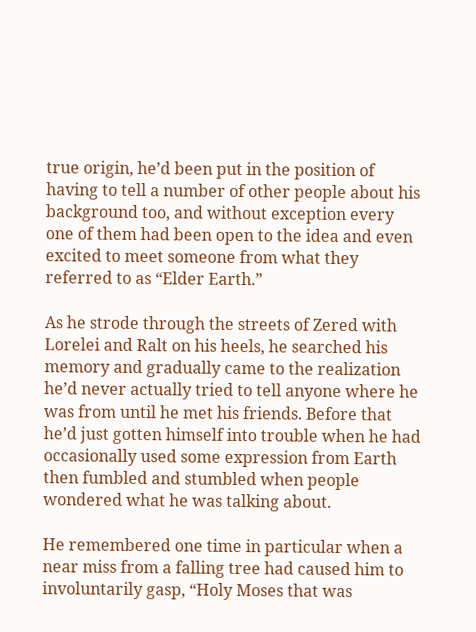true origin, he’d been put in the position of having to tell a number of other people about his background too, and without exception every one of them had been open to the idea and even excited to meet someone from what they referred to as “Elder Earth.”

As he strode through the streets of Zered with Lorelei and Ralt on his heels, he searched his memory and gradually came to the realization he’d never actually tried to tell anyone where he was from until he met his friends. Before that he’d just gotten himself into trouble when he had occasionally used some expression from Earth then fumbled and stumbled when people wondered what he was talking about.

He remembered one time in particular when a near miss from a falling tree had caused him to involuntarily gasp, “Holy Moses that was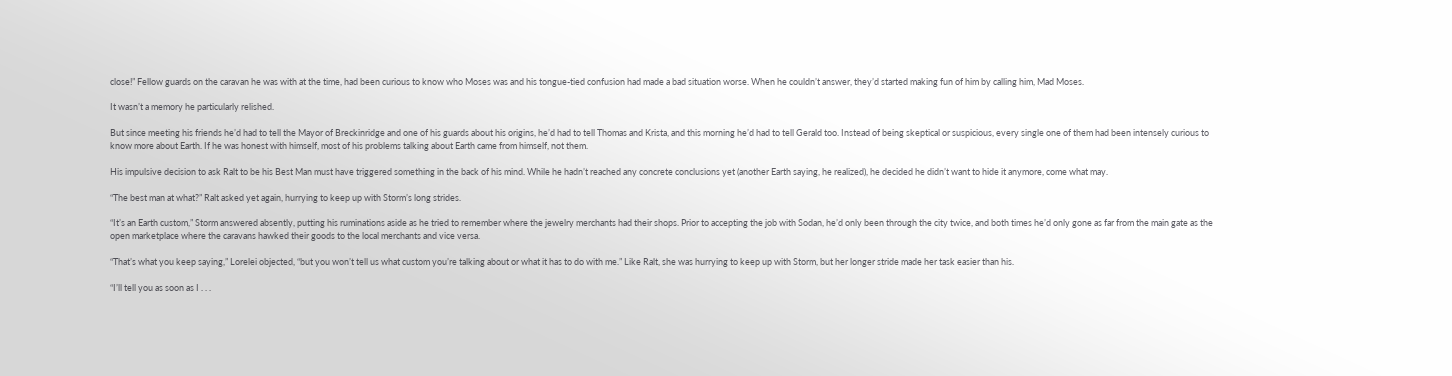close!” Fellow guards on the caravan he was with at the time, had been curious to know who Moses was and his tongue-tied confusion had made a bad situation worse. When he couldn’t answer, they’d started making fun of him by calling him, Mad Moses.

It wasn’t a memory he particularly relished.

But since meeting his friends he’d had to tell the Mayor of Breckinridge and one of his guards about his origins, he’d had to tell Thomas and Krista, and this morning he’d had to tell Gerald too. Instead of being skeptical or suspicious, every single one of them had been intensely curious to know more about Earth. If he was honest with himself, most of his problems talking about Earth came from himself, not them.

His impulsive decision to ask Ralt to be his Best Man must have triggered something in the back of his mind. While he hadn’t reached any concrete conclusions yet (another Earth saying, he realized), he decided he didn’t want to hide it anymore, come what may.

“The best man at what?” Ralt asked yet again, hurrying to keep up with Storm’s long strides.

“It’s an Earth custom,” Storm answered absently, putting his ruminations aside as he tried to remember where the jewelry merchants had their shops. Prior to accepting the job with Sodan, he’d only been through the city twice, and both times he’d only gone as far from the main gate as the open marketplace where the caravans hawked their goods to the local merchants and vice versa.

“That’s what you keep saying,” Lorelei objected, “but you won’t tell us what custom you’re talking about or what it has to do with me.” Like Ralt, she was hurrying to keep up with Storm, but her longer stride made her task easier than his.

“I’ll tell you as soon as I . . .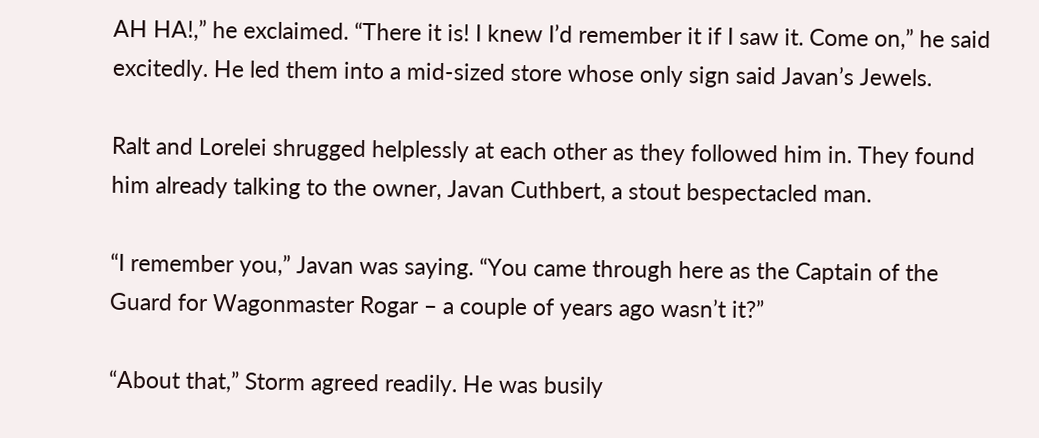AH HA!,” he exclaimed. “There it is! I knew I’d remember it if I saw it. Come on,” he said excitedly. He led them into a mid-sized store whose only sign said Javan’s Jewels.

Ralt and Lorelei shrugged helplessly at each other as they followed him in. They found him already talking to the owner, Javan Cuthbert, a stout bespectacled man.

“I remember you,” Javan was saying. “You came through here as the Captain of the Guard for Wagonmaster Rogar – a couple of years ago wasn’t it?”

“About that,” Storm agreed readily. He was busily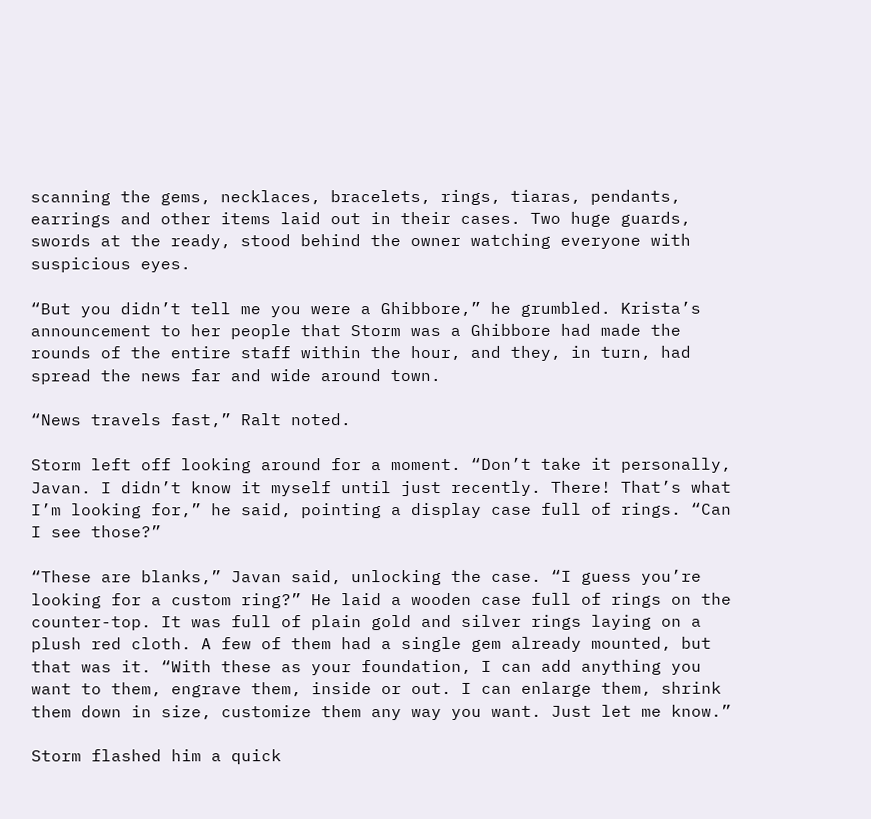scanning the gems, necklaces, bracelets, rings, tiaras, pendants, earrings and other items laid out in their cases. Two huge guards, swords at the ready, stood behind the owner watching everyone with suspicious eyes.

“But you didn’t tell me you were a Ghibbore,” he grumbled. Krista’s announcement to her people that Storm was a Ghibbore had made the rounds of the entire staff within the hour, and they, in turn, had spread the news far and wide around town.

“News travels fast,” Ralt noted.

Storm left off looking around for a moment. “Don’t take it personally, Javan. I didn’t know it myself until just recently. There! That’s what I’m looking for,” he said, pointing a display case full of rings. “Can I see those?”

“These are blanks,” Javan said, unlocking the case. “I guess you’re looking for a custom ring?” He laid a wooden case full of rings on the counter-top. It was full of plain gold and silver rings laying on a plush red cloth. A few of them had a single gem already mounted, but that was it. “With these as your foundation, I can add anything you want to them, engrave them, inside or out. I can enlarge them, shrink them down in size, customize them any way you want. Just let me know.”

Storm flashed him a quick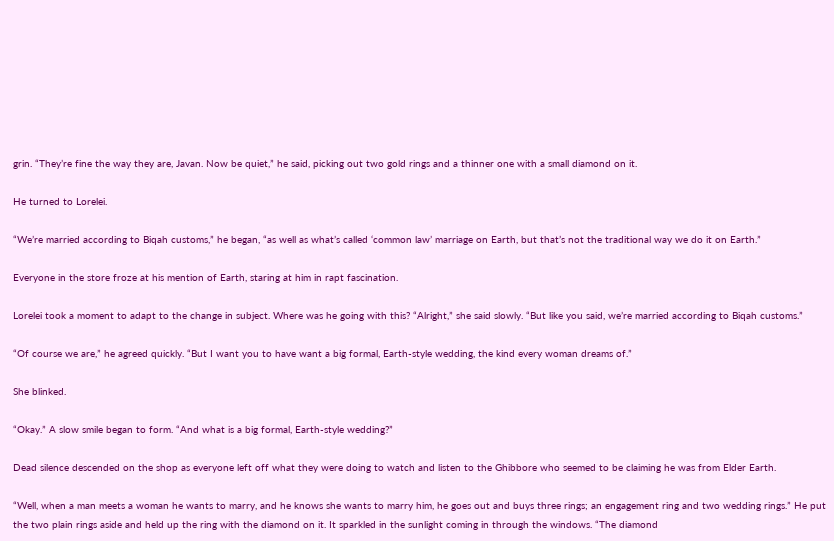grin. “They’re fine the way they are, Javan. Now be quiet,” he said, picking out two gold rings and a thinner one with a small diamond on it.

He turned to Lorelei.

“We’re married according to Biqah customs,” he began, “as well as what’s called ‘common law’ marriage on Earth, but that’s not the traditional way we do it on Earth.”

Everyone in the store froze at his mention of Earth, staring at him in rapt fascination.

Lorelei took a moment to adapt to the change in subject. Where was he going with this? “Alright,” she said slowly. “But like you said, we’re married according to Biqah customs.”

“Of course we are,” he agreed quickly. “But I want you to have want a big formal, Earth-style wedding, the kind every woman dreams of.”

She blinked.

“Okay.” A slow smile began to form. “And what is a big formal, Earth-style wedding?”

Dead silence descended on the shop as everyone left off what they were doing to watch and listen to the Ghibbore who seemed to be claiming he was from Elder Earth.

“Well, when a man meets a woman he wants to marry, and he knows she wants to marry him, he goes out and buys three rings; an engagement ring and two wedding rings.” He put the two plain rings aside and held up the ring with the diamond on it. It sparkled in the sunlight coming in through the windows. “The diamond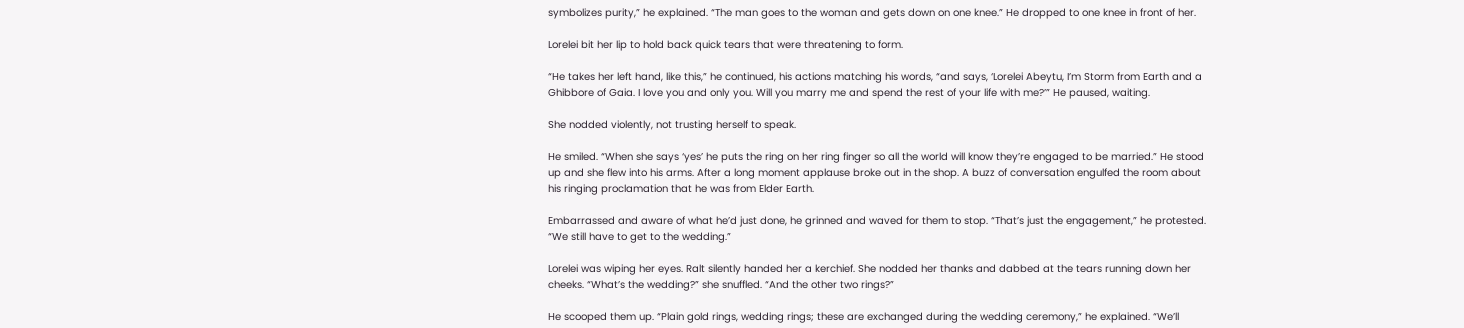symbolizes purity,” he explained. “The man goes to the woman and gets down on one knee.” He dropped to one knee in front of her.

Lorelei bit her lip to hold back quick tears that were threatening to form.

“He takes her left hand, like this,” he continued, his actions matching his words, “and says, ‘Lorelei Abeytu, I’m Storm from Earth and a Ghibbore of Gaia. I love you and only you. Will you marry me and spend the rest of your life with me?’” He paused, waiting.

She nodded violently, not trusting herself to speak.

He smiled. “When she says ‘yes’ he puts the ring on her ring finger so all the world will know they’re engaged to be married.” He stood up and she flew into his arms. After a long moment applause broke out in the shop. A buzz of conversation engulfed the room about his ringing proclamation that he was from Elder Earth.

Embarrassed and aware of what he’d just done, he grinned and waved for them to stop. “That’s just the engagement,” he protested. “We still have to get to the wedding.”

Lorelei was wiping her eyes. Ralt silently handed her a kerchief. She nodded her thanks and dabbed at the tears running down her cheeks. “What’s the wedding?” she snuffled. “And the other two rings?”

He scooped them up. “Plain gold rings, wedding rings; these are exchanged during the wedding ceremony,” he explained. “We’ll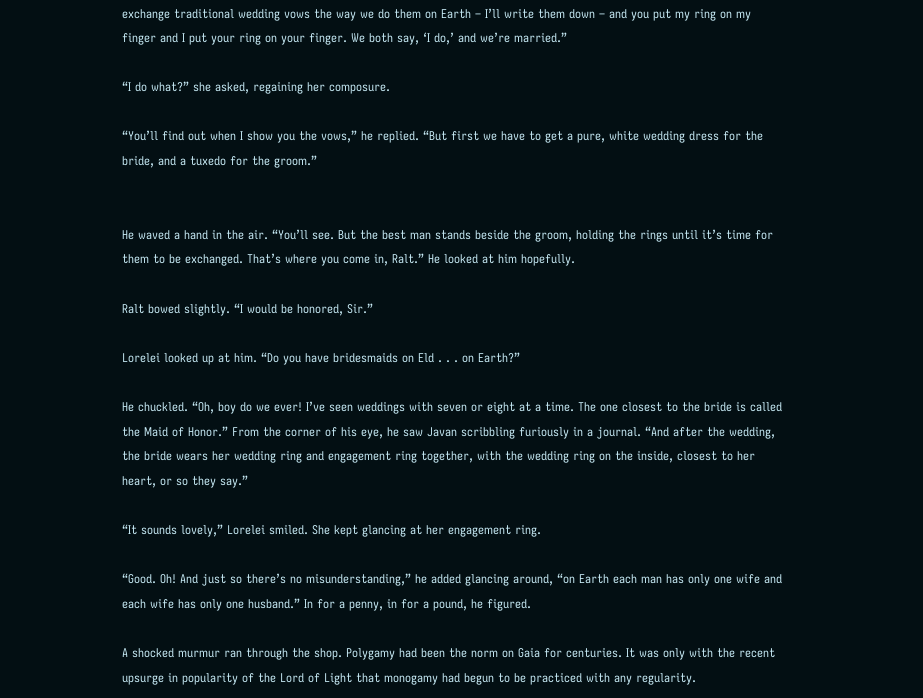exchange traditional wedding vows the way we do them on Earth – I’ll write them down – and you put my ring on my finger and I put your ring on your finger. We both say, ‘I do,’ and we’re married.”

“I do what?” she asked, regaining her composure.

“You’ll find out when I show you the vows,” he replied. “But first we have to get a pure, white wedding dress for the bride, and a tuxedo for the groom.”


He waved a hand in the air. “You’ll see. But the best man stands beside the groom, holding the rings until it’s time for them to be exchanged. That’s where you come in, Ralt.” He looked at him hopefully.

Ralt bowed slightly. “I would be honored, Sir.”

Lorelei looked up at him. “Do you have bridesmaids on Eld . . . on Earth?”

He chuckled. “Oh, boy do we ever! I’ve seen weddings with seven or eight at a time. The one closest to the bride is called the Maid of Honor.” From the corner of his eye, he saw Javan scribbling furiously in a journal. “And after the wedding, the bride wears her wedding ring and engagement ring together, with the wedding ring on the inside, closest to her heart, or so they say.”

“It sounds lovely,” Lorelei smiled. She kept glancing at her engagement ring.

“Good. Oh! And just so there’s no misunderstanding,” he added glancing around, “on Earth each man has only one wife and each wife has only one husband.” In for a penny, in for a pound, he figured.

A shocked murmur ran through the shop. Polygamy had been the norm on Gaia for centuries. It was only with the recent upsurge in popularity of the Lord of Light that monogamy had begun to be practiced with any regularity.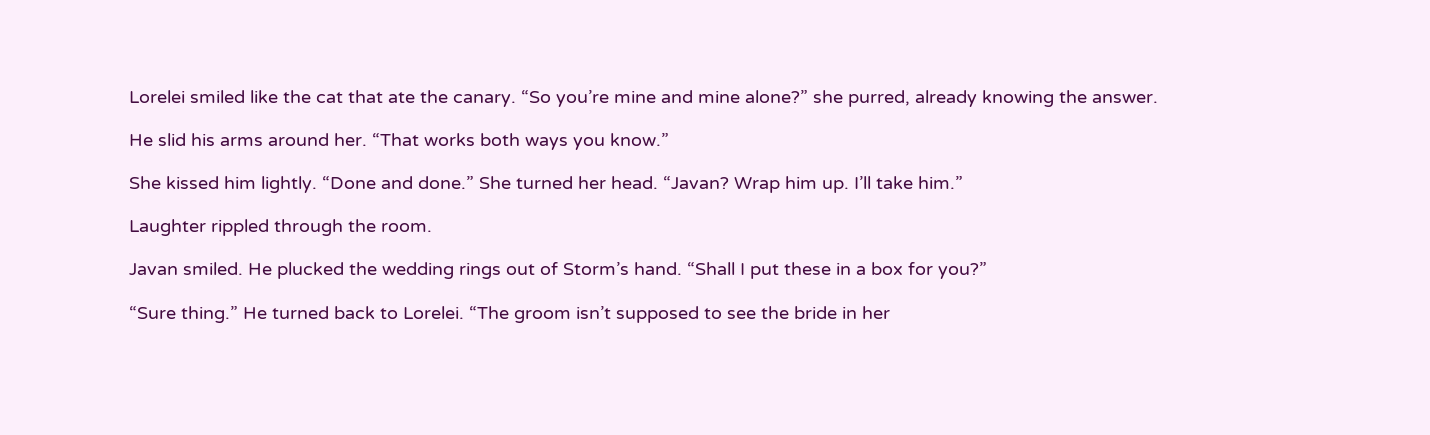Lorelei smiled like the cat that ate the canary. “So you’re mine and mine alone?” she purred, already knowing the answer.

He slid his arms around her. “That works both ways you know.”

She kissed him lightly. “Done and done.” She turned her head. “Javan? Wrap him up. I’ll take him.”

Laughter rippled through the room.

Javan smiled. He plucked the wedding rings out of Storm’s hand. “Shall I put these in a box for you?”

“Sure thing.” He turned back to Lorelei. “The groom isn’t supposed to see the bride in her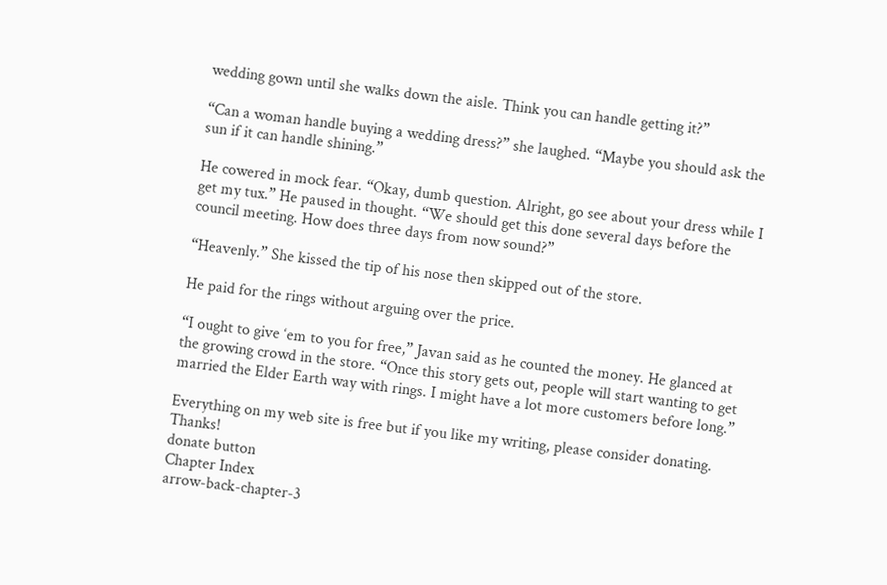wedding gown until she walks down the aisle. Think you can handle getting it?”

“Can a woman handle buying a wedding dress?” she laughed. “Maybe you should ask the sun if it can handle shining.”

He cowered in mock fear. “Okay, dumb question. Alright, go see about your dress while I get my tux.” He paused in thought. “We should get this done several days before the council meeting. How does three days from now sound?”

“Heavenly.” She kissed the tip of his nose then skipped out of the store.

He paid for the rings without arguing over the price.

“I ought to give ‘em to you for free,” Javan said as he counted the money. He glanced at the growing crowd in the store. “Once this story gets out, people will start wanting to get married the Elder Earth way with rings. I might have a lot more customers before long.”

Everything on my web site is free but if you like my writing, please consider donating. Thanks!
donate button
Chapter Index
arrow-back-chapter-3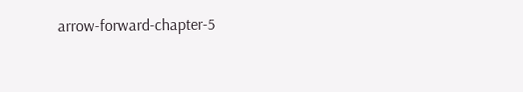arrow-forward-chapter-5